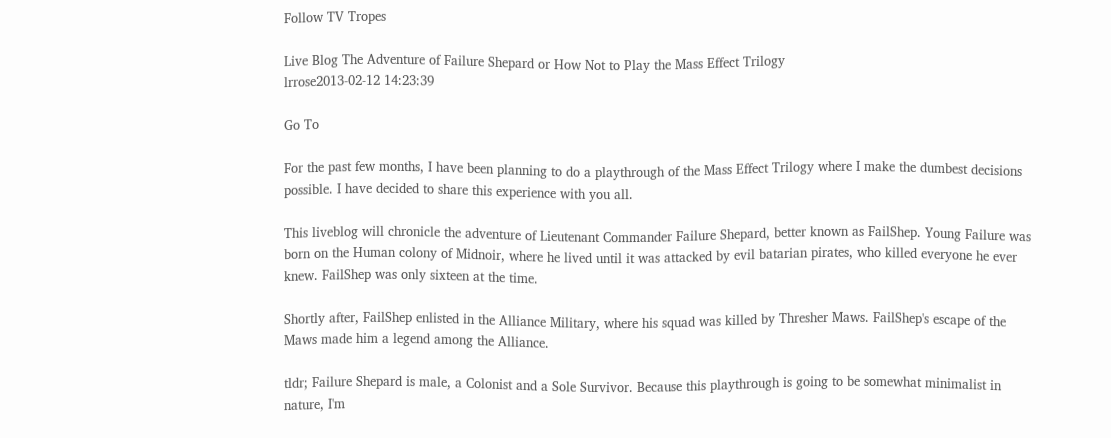Follow TV Tropes

Live Blog The Adventure of Failure Shepard or How Not to Play the Mass Effect Trilogy
lrrose2013-02-12 14:23:39

Go To

For the past few months, I have been planning to do a playthrough of the Mass Effect Trilogy where I make the dumbest decisions possible. I have decided to share this experience with you all.

This liveblog will chronicle the adventure of Lieutenant Commander Failure Shepard, better known as FailShep. Young Failure was born on the Human colony of Midnoir, where he lived until it was attacked by evil batarian pirates, who killed everyone he ever knew. FailShep was only sixteen at the time.

Shortly after, FailShep enlisted in the Alliance Military, where his squad was killed by Thresher Maws. FailShep's escape of the Maws made him a legend among the Alliance.

tldr; Failure Shepard is male, a Colonist and a Sole Survivor. Because this playthrough is going to be somewhat minimalist in nature, I'm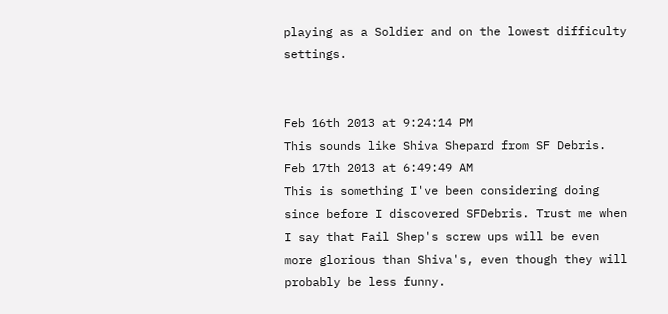playing as a Soldier and on the lowest difficulty settings.


Feb 16th 2013 at 9:24:14 PM
This sounds like Shiva Shepard from SF Debris.
Feb 17th 2013 at 6:49:49 AM
This is something I've been considering doing since before I discovered SFDebris. Trust me when I say that Fail Shep's screw ups will be even more glorious than Shiva's, even though they will probably be less funny.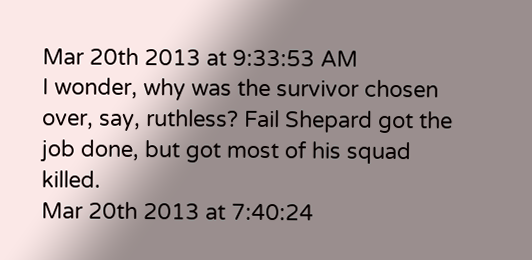Mar 20th 2013 at 9:33:53 AM
I wonder, why was the survivor chosen over, say, ruthless? Fail Shepard got the job done, but got most of his squad killed.
Mar 20th 2013 at 7:40:24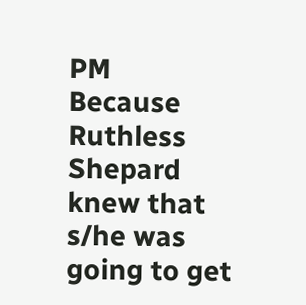PM
Because Ruthless Shepard knew that s/he was going to get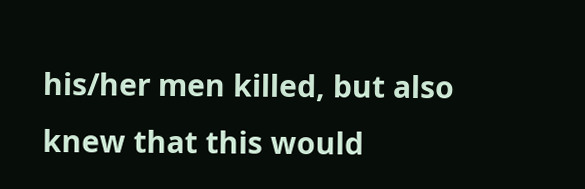his/her men killed, but also knew that this would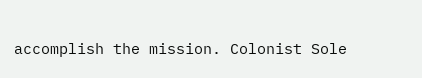accomplish the mission. Colonist Sole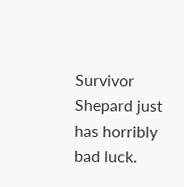Survivor Shepard just has horribly bad luck.